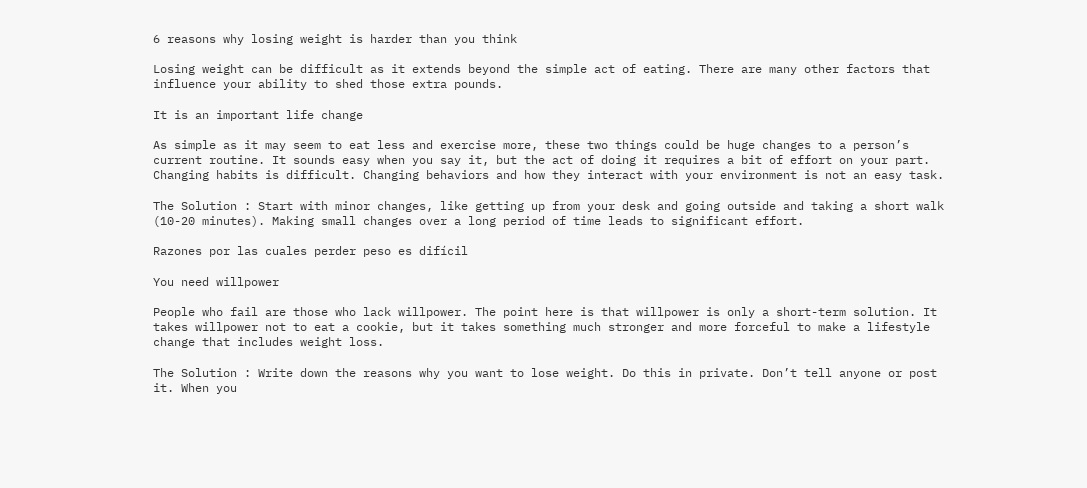6 reasons why losing weight is harder than you think

Losing weight can be difficult as it extends beyond the simple act of eating. There are many other factors that influence your ability to shed those extra pounds.

It is an important life change

As simple as it may seem to eat less and exercise more, these two things could be huge changes to a person’s current routine. It sounds easy when you say it, but the act of doing it requires a bit of effort on your part. Changing habits is difficult. Changing behaviors and how they interact with your environment is not an easy task.

The Solution : Start with minor changes, like getting up from your desk and going outside and taking a short walk (10-20 minutes). Making small changes over a long period of time leads to significant effort.

Razones por las cuales perder peso es difícil

You need willpower

People who fail are those who lack willpower. The point here is that willpower is only a short-term solution. It takes willpower not to eat a cookie, but it takes something much stronger and more forceful to make a lifestyle change that includes weight loss.

The Solution : Write down the reasons why you want to lose weight. Do this in private. Don’t tell anyone or post it. When you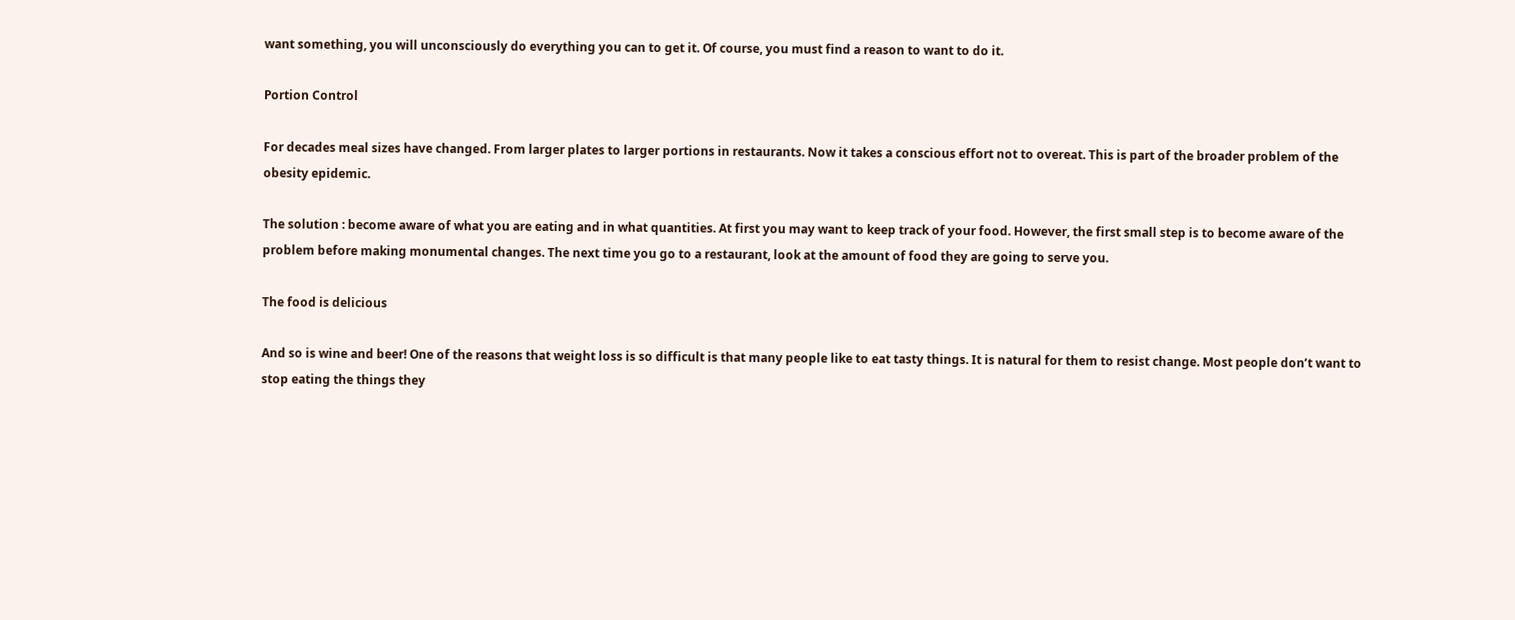want something, you will unconsciously do everything you can to get it. Of course, you must find a reason to want to do it.

Portion Control

For decades meal sizes have changed. From larger plates to larger portions in restaurants. Now it takes a conscious effort not to overeat. This is part of the broader problem of the obesity epidemic.

The solution : become aware of what you are eating and in what quantities. At first you may want to keep track of your food. However, the first small step is to become aware of the problem before making monumental changes. The next time you go to a restaurant, look at the amount of food they are going to serve you.

The food is delicious

And so is wine and beer! One of the reasons that weight loss is so difficult is that many people like to eat tasty things. It is natural for them to resist change. Most people don’t want to stop eating the things they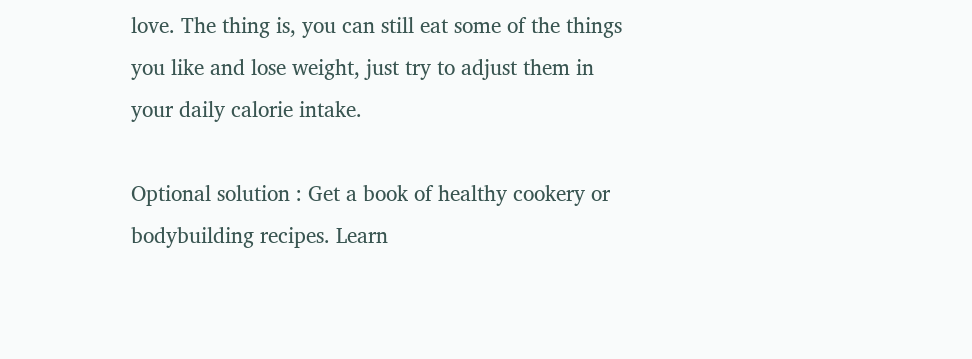love. The thing is, you can still eat some of the things you like and lose weight, just try to adjust them in your daily calorie intake.

Optional solution : Get a book of healthy cookery or bodybuilding recipes. Learn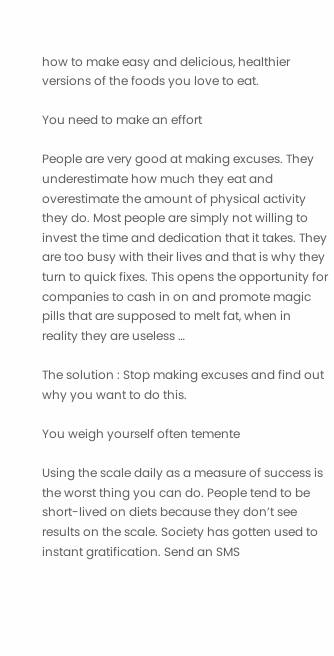how to make easy and delicious, healthier versions of the foods you love to eat.

You need to make an effort

People are very good at making excuses. They underestimate how much they eat and overestimate the amount of physical activity they do. Most people are simply not willing to invest the time and dedication that it takes. They are too busy with their lives and that is why they turn to quick fixes. This opens the opportunity for companies to cash in on and promote magic pills that are supposed to melt fat, when in reality they are useless …

The solution : Stop making excuses and find out why you want to do this.

You weigh yourself often temente

Using the scale daily as a measure of success is the worst thing you can do. People tend to be short-lived on diets because they don’t see results on the scale. Society has gotten used to instant gratification. Send an SMS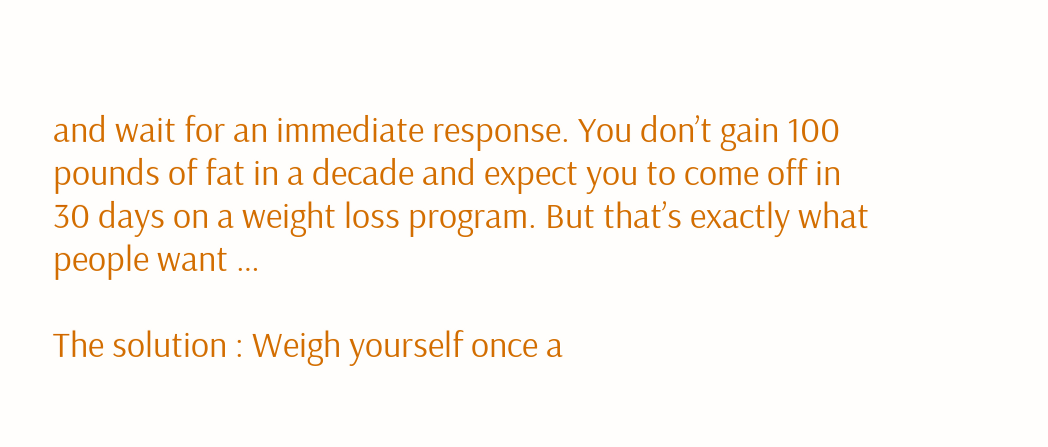and wait for an immediate response. You don’t gain 100 pounds of fat in a decade and expect you to come off in 30 days on a weight loss program. But that’s exactly what people want …

The solution : Weigh yourself once a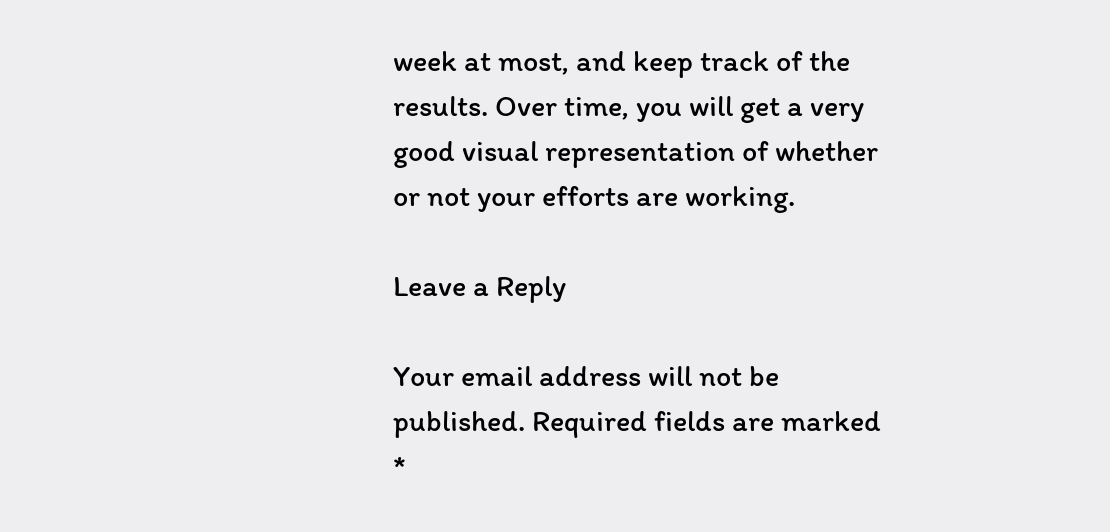week at most, and keep track of the results. Over time, you will get a very good visual representation of whether or not your efforts are working.

Leave a Reply

Your email address will not be published. Required fields are marked *